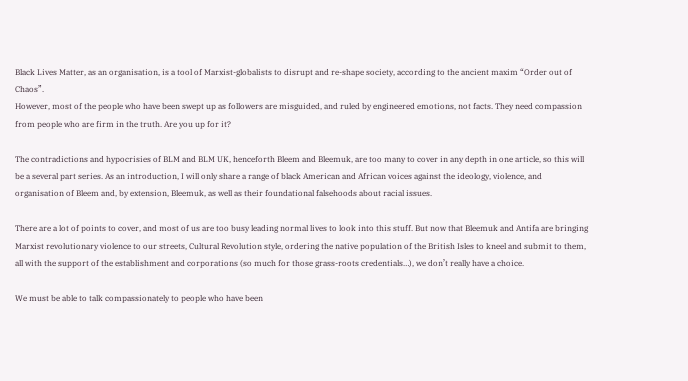Black Lives Matter, as an organisation, is a tool of Marxist-globalists to disrupt and re-shape society, according to the ancient maxim “Order out of Chaos”.
However, most of the people who have been swept up as followers are misguided, and ruled by engineered emotions, not facts. They need compassion from people who are firm in the truth. Are you up for it?

The contradictions and hypocrisies of BLM and BLM UK, henceforth Bleem and Bleemuk, are too many to cover in any depth in one article, so this will be a several part series. As an introduction, I will only share a range of black American and African voices against the ideology, violence, and organisation of Bleem and, by extension, Bleemuk, as well as their foundational falsehoods about racial issues.

There are a lot of points to cover, and most of us are too busy leading normal lives to look into this stuff. But now that Bleemuk and Antifa are bringing Marxist revolutionary violence to our streets, Cultural Revolution style, ordering the native population of the British Isles to kneel and submit to them, all with the support of the establishment and corporations (so much for those grass-roots credentials…), we don’t really have a choice.

We must be able to talk compassionately to people who have been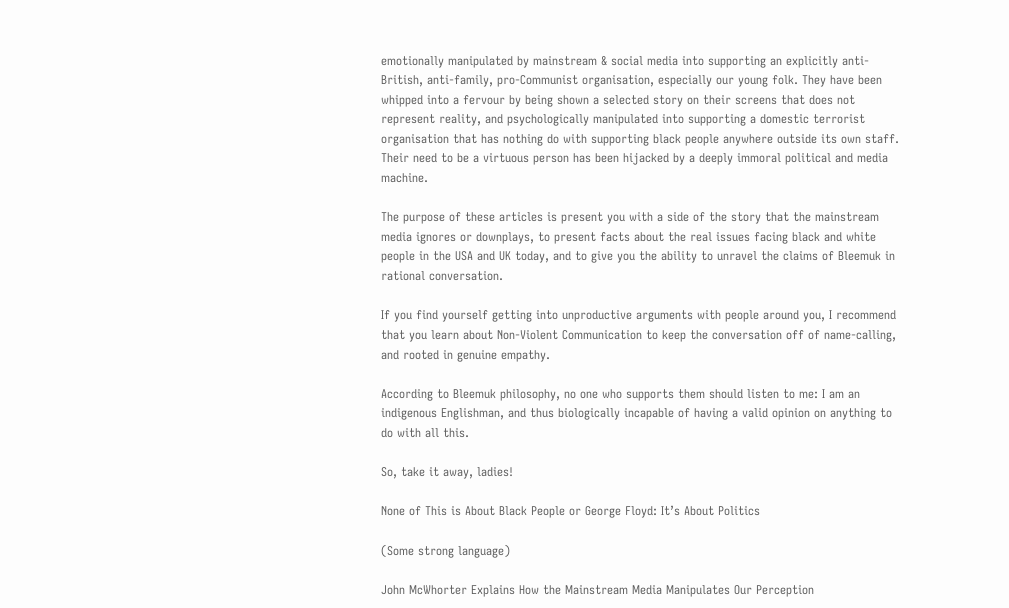emotionally manipulated by mainstream & social media into supporting an explicitly anti-British, anti-family, pro-Communist organisation, especially our young folk. They have been whipped into a fervour by being shown a selected story on their screens that does not represent reality, and psychologically manipulated into supporting a domestic terrorist organisation that has nothing do with supporting black people anywhere outside its own staff. Their need to be a virtuous person has been hijacked by a deeply immoral political and media machine.

The purpose of these articles is present you with a side of the story that the mainstream media ignores or downplays, to present facts about the real issues facing black and white people in the USA and UK today, and to give you the ability to unravel the claims of Bleemuk in rational conversation.

If you find yourself getting into unproductive arguments with people around you, I recommend that you learn about Non-Violent Communication to keep the conversation off of name-calling, and rooted in genuine empathy.

According to Bleemuk philosophy, no one who supports them should listen to me: I am an indigenous Englishman, and thus biologically incapable of having a valid opinion on anything to do with all this.

So, take it away, ladies!

None of This is About Black People or George Floyd: It’s About Politics

(Some strong language)

John McWhorter Explains How the Mainstream Media Manipulates Our Perception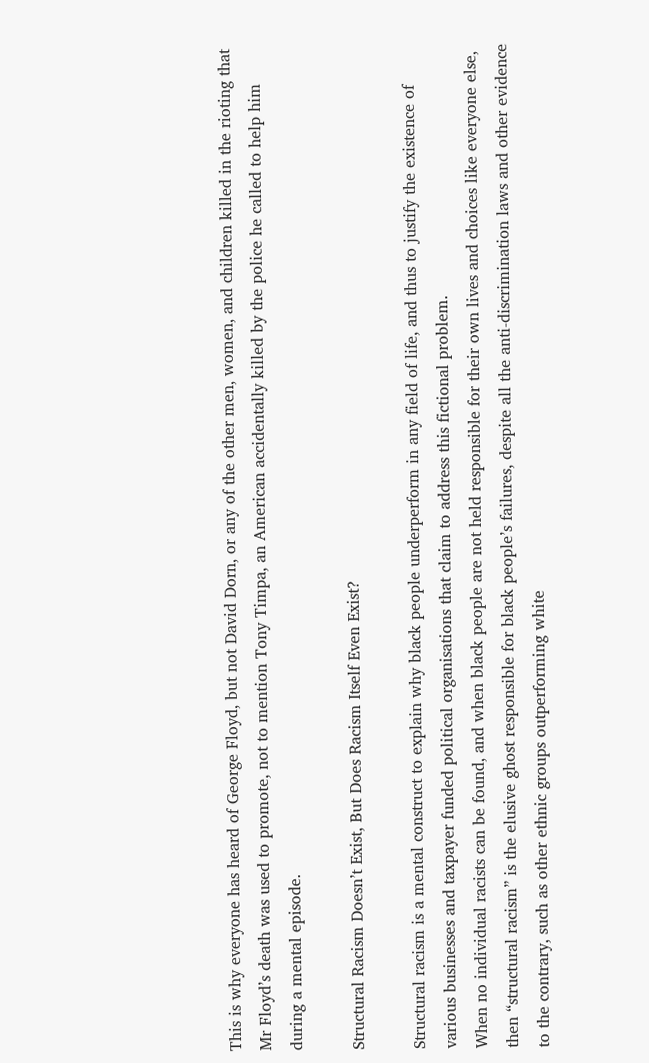This is why everyone has heard of George Floyd, but not David Dorn, or any of the other men, women, and children killed in the rioting that Mr Floyd’s death was used to promote, not to mention Tony Timpa, an American accidentally killed by the police he called to help him during a mental episode.

Structural Racism Doesn’t Exist, But Does Racism Itself Even Exist?

Structural racism is a mental construct to explain why black people underperform in any field of life, and thus to justify the existence of various businesses and taxpayer funded political organisations that claim to address this fictional problem.
When no individual racists can be found, and when black people are not held responsible for their own lives and choices like everyone else, then “structural racism” is the elusive ghost responsible for black people’s failures, despite all the anti-discrimination laws and other evidence to the contrary, such as other ethnic groups outperforming white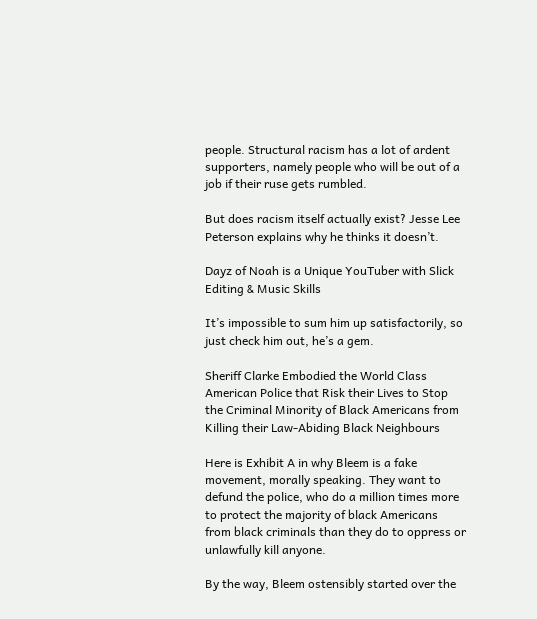people. Structural racism has a lot of ardent supporters, namely people who will be out of a job if their ruse gets rumbled.

But does racism itself actually exist? Jesse Lee Peterson explains why he thinks it doesn’t.

Dayz of Noah is a Unique YouTuber with Slick Editing & Music Skills

It’s impossible to sum him up satisfactorily, so just check him out, he’s a gem.

Sheriff Clarke Embodied the World Class American Police that Risk their Lives to Stop the Criminal Minority of Black Americans from Killing their Law-Abiding Black Neighbours

Here is Exhibit A in why Bleem is a fake movement, morally speaking. They want to defund the police, who do a million times more to protect the majority of black Americans from black criminals than they do to oppress or unlawfully kill anyone.

By the way, Bleem ostensibly started over the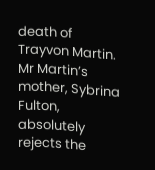death of Trayvon Martin. Mr Martin’s mother, Sybrina Fulton, absolutely rejects the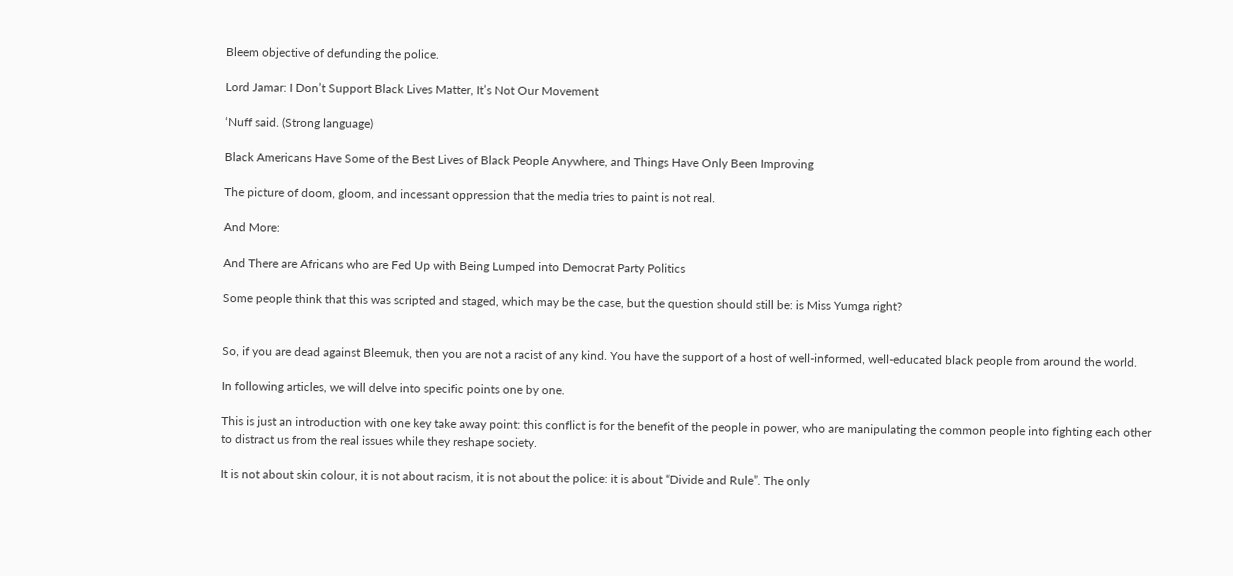Bleem objective of defunding the police.

Lord Jamar: I Don’t Support Black Lives Matter, It’s Not Our Movement

‘Nuff said. (Strong language)

Black Americans Have Some of the Best Lives of Black People Anywhere, and Things Have Only Been Improving

The picture of doom, gloom, and incessant oppression that the media tries to paint is not real.

And More:

And There are Africans who are Fed Up with Being Lumped into Democrat Party Politics

Some people think that this was scripted and staged, which may be the case, but the question should still be: is Miss Yumga right?


So, if you are dead against Bleemuk, then you are not a racist of any kind. You have the support of a host of well-informed, well-educated black people from around the world.

In following articles, we will delve into specific points one by one.

This is just an introduction with one key take away point: this conflict is for the benefit of the people in power, who are manipulating the common people into fighting each other to distract us from the real issues while they reshape society.

It is not about skin colour, it is not about racism, it is not about the police: it is about “Divide and Rule”. The only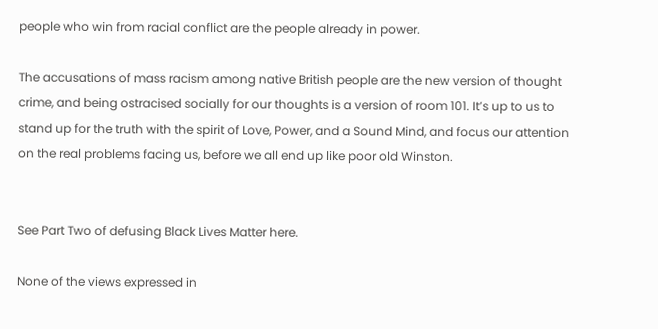people who win from racial conflict are the people already in power.

The accusations of mass racism among native British people are the new version of thought crime, and being ostracised socially for our thoughts is a version of room 101. It’s up to us to stand up for the truth with the spirit of Love, Power, and a Sound Mind, and focus our attention on the real problems facing us, before we all end up like poor old Winston.


See Part Two of defusing Black Lives Matter here.

None of the views expressed in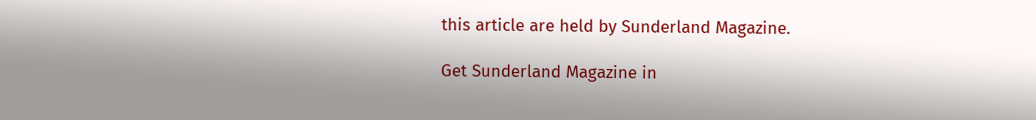this article are held by Sunderland Magazine.

Get Sunderland Magazine in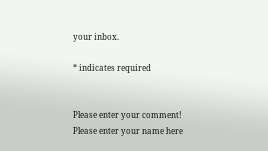your inbox.

* indicates required


Please enter your comment!
Please enter your name here